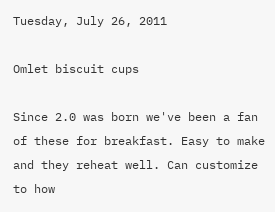Tuesday, July 26, 2011

Omlet biscuit cups

Since 2.0 was born we've been a fan of these for breakfast. Easy to make and they reheat well. Can customize to how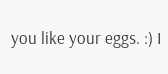you like your eggs. :) I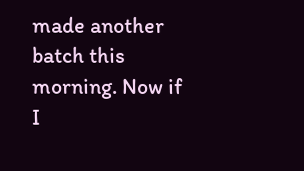made another batch this morning. Now if I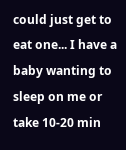could just get to eat one... I have a baby wanting to sleep on me or take 10-20 min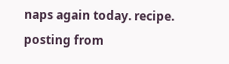naps again today. recipe. posting from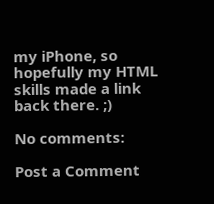my iPhone, so hopefully my HTML skills made a link back there. ;)

No comments:

Post a Comment